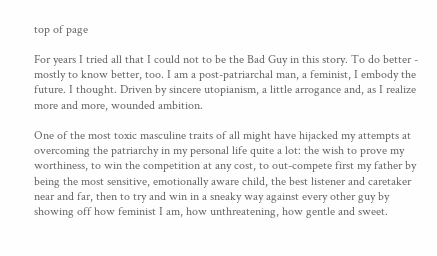top of page

For years I tried all that I could not to be the Bad Guy in this story. To do better - mostly to know better, too. I am a post-patriarchal man, a feminist, I embody the future. I thought. Driven by sincere utopianism, a little arrogance and, as I realize more and more, wounded ambition.

One of the most toxic masculine traits of all might have hijacked my attempts at overcoming the patriarchy in my personal life quite a lot: the wish to prove my worthiness, to win the competition at any cost, to out-compete first my father by being the most sensitive, emotionally aware child, the best listener and caretaker near and far, then to try and win in a sneaky way against every other guy by showing off how feminist I am, how unthreatening, how gentle and sweet.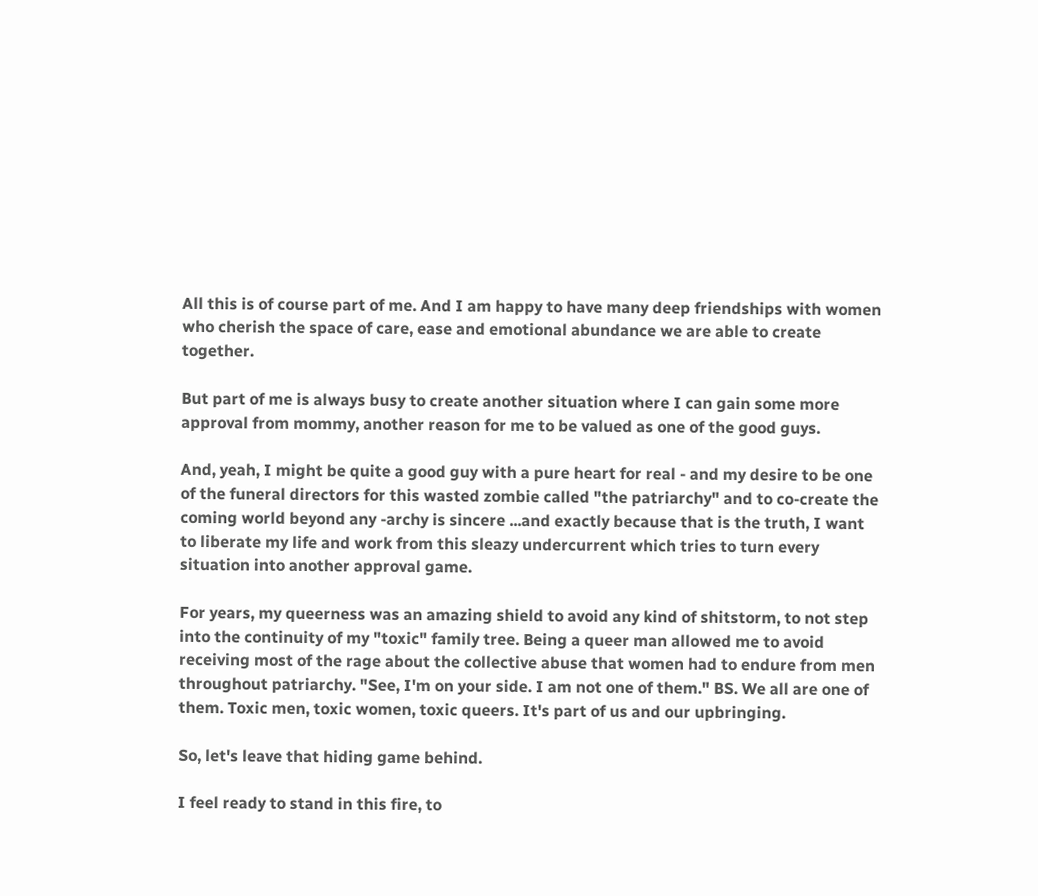All this is of course part of me. And I am happy to have many deep friendships with women who cherish the space of care, ease and emotional abundance we are able to create together.

But part of me is always busy to create another situation where I can gain some more approval from mommy, another reason for me to be valued as one of the good guys.

And, yeah, I might be quite a good guy with a pure heart for real - and my desire to be one of the funeral directors for this wasted zombie called "the patriarchy" and to co-create the coming world beyond any -archy is sincere ...and exactly because that is the truth, I want to liberate my life and work from this sleazy undercurrent which tries to turn every situation into another approval game.

For years, my queerness was an amazing shield to avoid any kind of shitstorm, to not step into the continuity of my "toxic" family tree. Being a queer man allowed me to avoid receiving most of the rage about the collective abuse that women had to endure from men throughout patriarchy. "See, I'm on your side. I am not one of them." BS. We all are one of them. Toxic men, toxic women, toxic queers. It's part of us and our upbringing.

So, let's leave that hiding game behind.

I feel ready to stand in this fire, to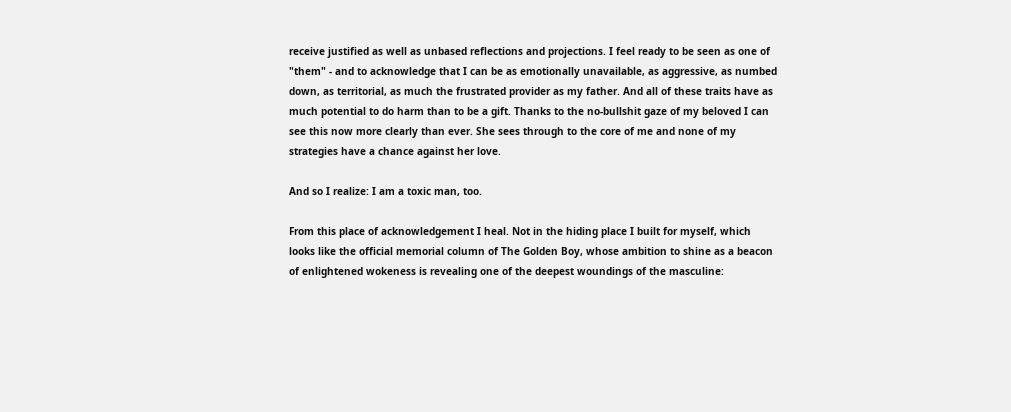receive justified as well as unbased reflections and projections. I feel ready to be seen as one of "them" - and to acknowledge that I can be as emotionally unavailable, as aggressive, as numbed down, as territorial, as much the frustrated provider as my father. And all of these traits have as much potential to do harm than to be a gift. Thanks to the no-bullshit gaze of my beloved I can see this now more clearly than ever. She sees through to the core of me and none of my strategies have a chance against her love.

And so I realize: I am a toxic man, too.

From this place of acknowledgement I heal. Not in the hiding place I built for myself, which looks like the official memorial column of The Golden Boy, whose ambition to shine as a beacon of enlightened wokeness is revealing one of the deepest woundings of the masculine: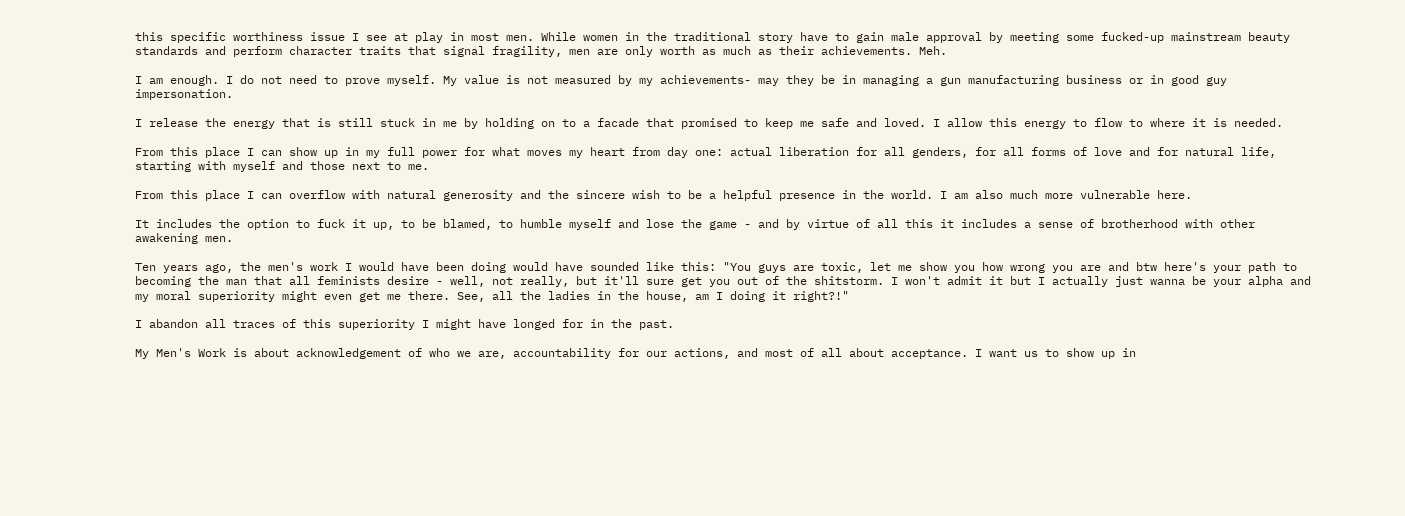this specific worthiness issue I see at play in most men. While women in the traditional story have to gain male approval by meeting some fucked-up mainstream beauty standards and perform character traits that signal fragility, men are only worth as much as their achievements. Meh.

I am enough. I do not need to prove myself. My value is not measured by my achievements- may they be in managing a gun manufacturing business or in good guy impersonation.

I release the energy that is still stuck in me by holding on to a facade that promised to keep me safe and loved. I allow this energy to flow to where it is needed.

From this place I can show up in my full power for what moves my heart from day one: actual liberation for all genders, for all forms of love and for natural life, starting with myself and those next to me.

From this place I can overflow with natural generosity and the sincere wish to be a helpful presence in the world. I am also much more vulnerable here.

It includes the option to fuck it up, to be blamed, to humble myself and lose the game - and by virtue of all this it includes a sense of brotherhood with other awakening men.

Ten years ago, the men's work I would have been doing would have sounded like this: "You guys are toxic, let me show you how wrong you are and btw here's your path to becoming the man that all feminists desire - well, not really, but it'll sure get you out of the shitstorm. I won't admit it but I actually just wanna be your alpha and my moral superiority might even get me there. See, all the ladies in the house, am I doing it right?!"

I abandon all traces of this superiority I might have longed for in the past.

My Men's Work is about acknowledgement of who we are, accountability for our actions, and most of all about acceptance. I want us to show up in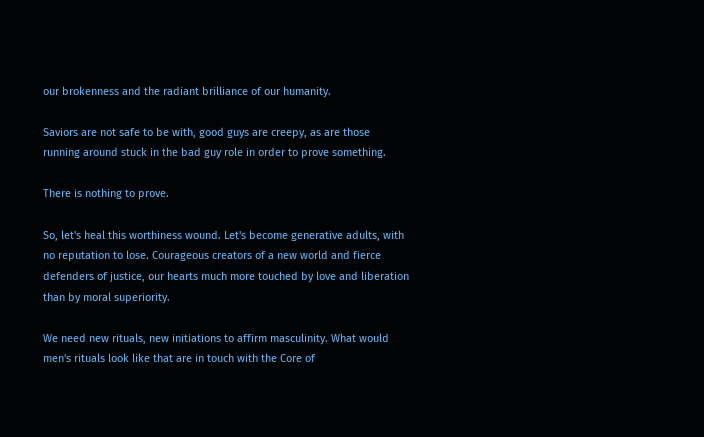our brokenness and the radiant brilliance of our humanity.

Saviors are not safe to be with, good guys are creepy, as are those running around stuck in the bad guy role in order to prove something.

There is nothing to prove.

So, let's heal this worthiness wound. Let's become generative adults, with no reputation to lose. Courageous creators of a new world and fierce defenders of justice, our hearts much more touched by love and liberation than by moral superiority.

We need new rituals, new initiations to affirm masculinity. What would men's rituals look like that are in touch with the Core of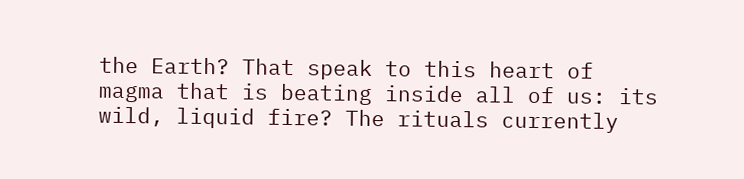the Earth? That speak to this heart of magma that is beating inside all of us: its wild, liquid fire? The rituals currently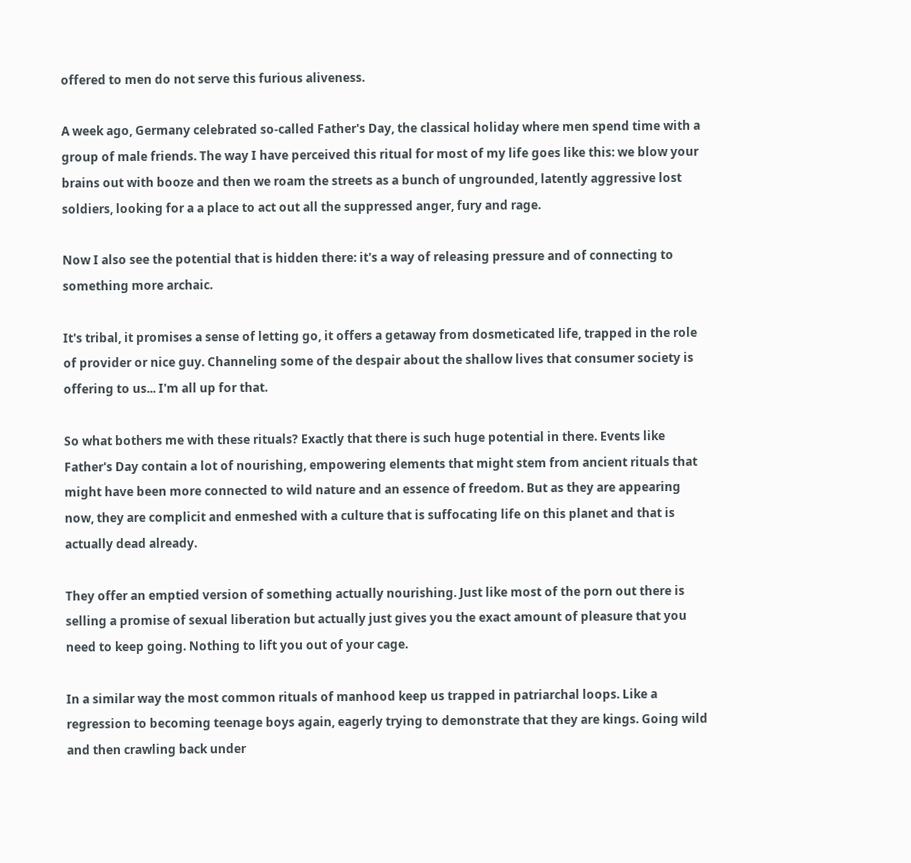offered to men do not serve this furious aliveness.

A week ago, Germany celebrated so-called Father's Day, the classical holiday where men spend time with a group of male friends. The way I have perceived this ritual for most of my life goes like this: we blow your brains out with booze and then we roam the streets as a bunch of ungrounded, latently aggressive lost soldiers, looking for a a place to act out all the suppressed anger, fury and rage.

Now I also see the potential that is hidden there: it's a way of releasing pressure and of connecting to something more archaic.

It's tribal, it promises a sense of letting go, it offers a getaway from dosmeticated life, trapped in the role of provider or nice guy. Channeling some of the despair about the shallow lives that consumer society is offering to us... I'm all up for that.

So what bothers me with these rituals? Exactly that there is such huge potential in there. Events like Father's Day contain a lot of nourishing, empowering elements that might stem from ancient rituals that might have been more connected to wild nature and an essence of freedom. But as they are appearing now, they are complicit and enmeshed with a culture that is suffocating life on this planet and that is actually dead already.

They offer an emptied version of something actually nourishing. Just like most of the porn out there is selling a promise of sexual liberation but actually just gives you the exact amount of pleasure that you need to keep going. Nothing to lift you out of your cage.

In a similar way the most common rituals of manhood keep us trapped in patriarchal loops. Like a regression to becoming teenage boys again, eagerly trying to demonstrate that they are kings. Going wild and then crawling back under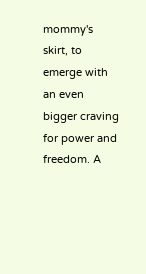mommy's skirt, to emerge with an even bigger craving for power and freedom. A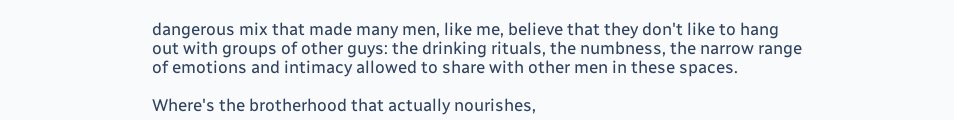dangerous mix that made many men, like me, believe that they don't like to hang out with groups of other guys: the drinking rituals, the numbness, the narrow range of emotions and intimacy allowed to share with other men in these spaces.

Where's the brotherhood that actually nourishes,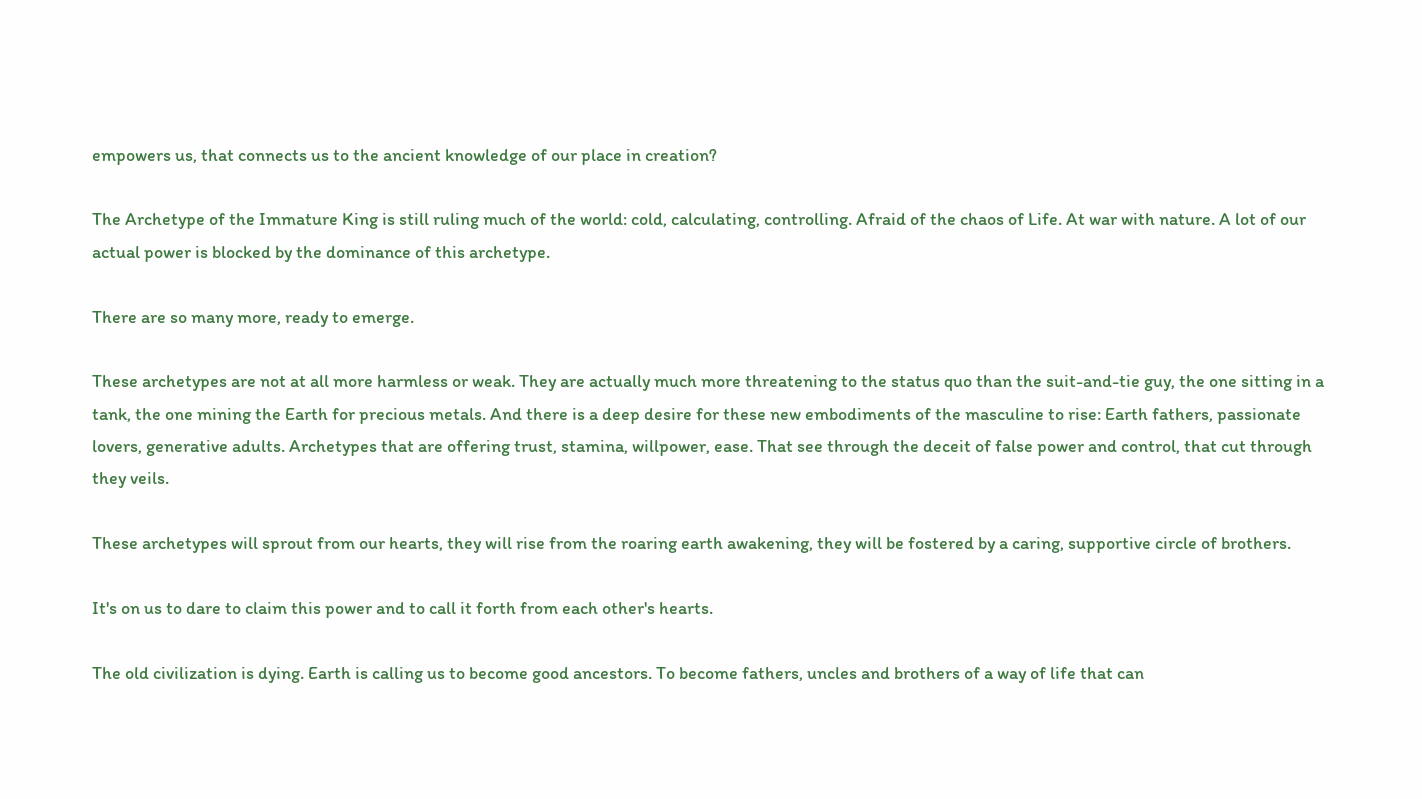empowers us, that connects us to the ancient knowledge of our place in creation?

The Archetype of the Immature King is still ruling much of the world: cold, calculating, controlling. Afraid of the chaos of Life. At war with nature. A lot of our actual power is blocked by the dominance of this archetype.

There are so many more, ready to emerge.

These archetypes are not at all more harmless or weak. They are actually much more threatening to the status quo than the suit-and-tie guy, the one sitting in a tank, the one mining the Earth for precious metals. And there is a deep desire for these new embodiments of the masculine to rise: Earth fathers, passionate lovers, generative adults. Archetypes that are offering trust, stamina, willpower, ease. That see through the deceit of false power and control, that cut through they veils.

These archetypes will sprout from our hearts, they will rise from the roaring earth awakening, they will be fostered by a caring, supportive circle of brothers.

It's on us to dare to claim this power and to call it forth from each other's hearts.

The old civilization is dying. Earth is calling us to become good ancestors. To become fathers, uncles and brothers of a way of life that can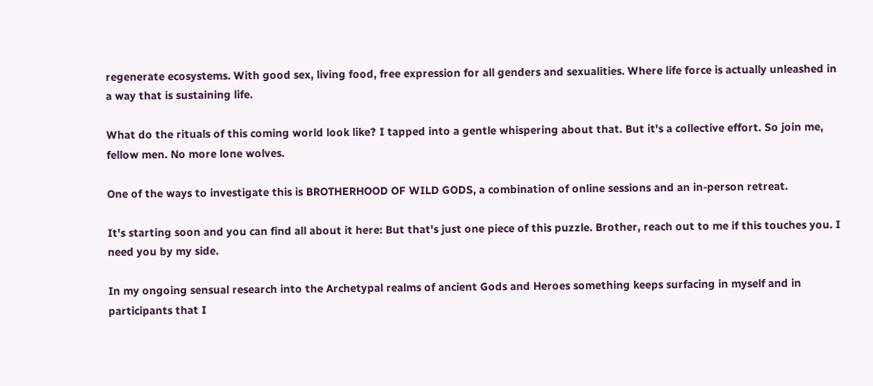regenerate ecosystems. With good sex, living food, free expression for all genders and sexualities. Where life force is actually unleashed in a way that is sustaining life.

What do the rituals of this coming world look like? I tapped into a gentle whispering about that. But it's a collective effort. So join me, fellow men. No more lone wolves.

One of the ways to investigate this is BROTHERHOOD OF WILD GODS, a combination of online sessions and an in-person retreat.

It's starting soon and you can find all about it here: But that's just one piece of this puzzle. Brother, reach out to me if this touches you. I need you by my side.

In my ongoing sensual research into the Archetypal realms of ancient Gods and Heroes something keeps surfacing in myself and in participants that I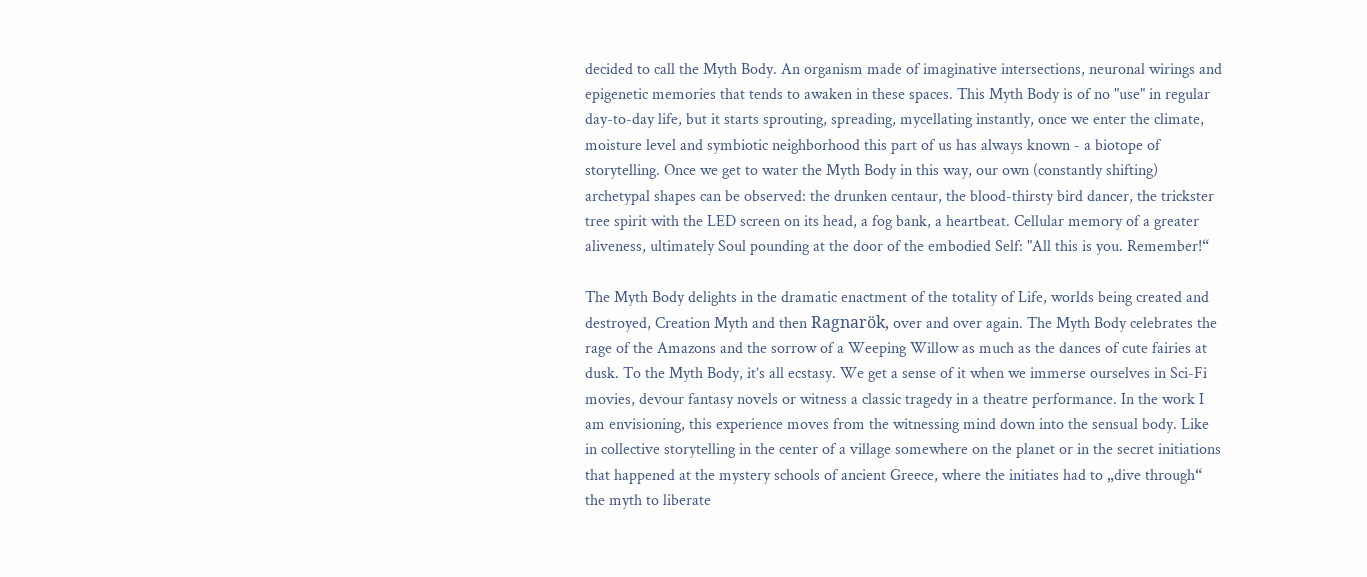decided to call the Myth Body. An organism made of imaginative intersections, neuronal wirings and epigenetic memories that tends to awaken in these spaces. This Myth Body is of no "use" in regular day-to-day life, but it starts sprouting, spreading, mycellating instantly, once we enter the climate, moisture level and symbiotic neighborhood this part of us has always known - a biotope of storytelling. Once we get to water the Myth Body in this way, our own (constantly shifting) archetypal shapes can be observed: the drunken centaur, the blood-thirsty bird dancer, the trickster tree spirit with the LED screen on its head, a fog bank, a heartbeat. Cellular memory of a greater aliveness, ultimately Soul pounding at the door of the embodied Self: "All this is you. Remember!“

The Myth Body delights in the dramatic enactment of the totality of Life, worlds being created and destroyed, Creation Myth and then Ragnarök, over and over again. The Myth Body celebrates the rage of the Amazons and the sorrow of a Weeping Willow as much as the dances of cute fairies at dusk. To the Myth Body, it’s all ecstasy. We get a sense of it when we immerse ourselves in Sci-Fi movies, devour fantasy novels or witness a classic tragedy in a theatre performance. In the work I am envisioning, this experience moves from the witnessing mind down into the sensual body. Like in collective storytelling in the center of a village somewhere on the planet or in the secret initiations that happened at the mystery schools of ancient Greece, where the initiates had to „dive through“ the myth to liberate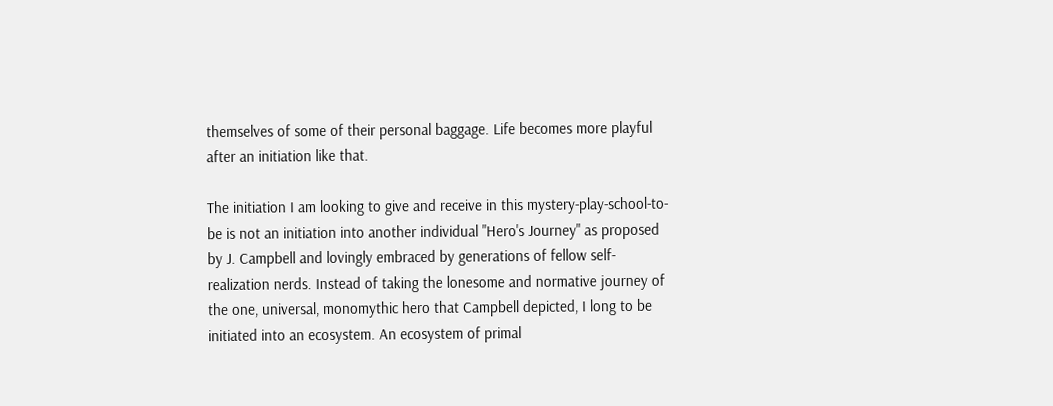themselves of some of their personal baggage. Life becomes more playful after an initiation like that.

The initiation I am looking to give and receive in this mystery-play-school-to-be is not an initiation into another individual "Hero's Journey" as proposed by J. Campbell and lovingly embraced by generations of fellow self-realization nerds. Instead of taking the lonesome and normative journey of the one, universal, monomythic hero that Campbell depicted, I long to be initiated into an ecosystem. An ecosystem of primal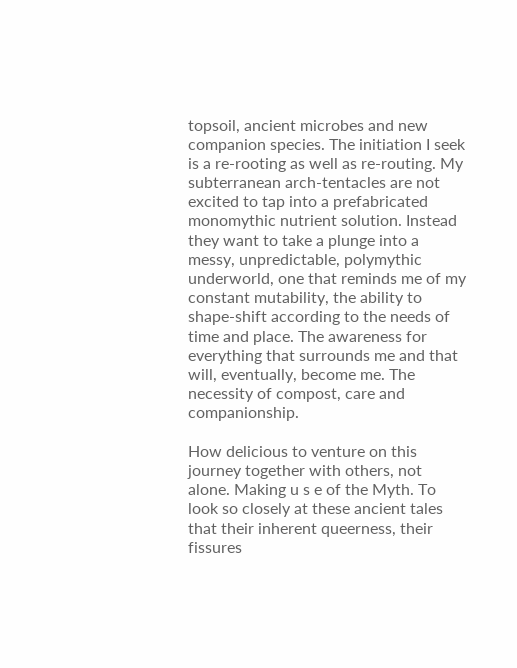topsoil, ancient microbes and new companion species. The initiation I seek is a re-rooting as well as re-routing. My subterranean arch-tentacles are not excited to tap into a prefabricated monomythic nutrient solution. Instead they want to take a plunge into a messy, unpredictable, polymythic underworld, one that reminds me of my constant mutability, the ability to shape-shift according to the needs of time and place. The awareness for everything that surrounds me and that will, eventually, become me. The necessity of compost, care and companionship.

How delicious to venture on this journey together with others, not alone. Making u s e of the Myth. To look so closely at these ancient tales that their inherent queerness, their fissures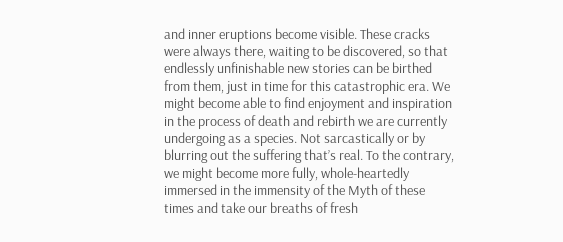and inner eruptions become visible. These cracks were always there, waiting to be discovered, so that endlessly unfinishable new stories can be birthed from them, just in time for this catastrophic era. We might become able to find enjoyment and inspiration in the process of death and rebirth we are currently undergoing as a species. Not sarcastically or by blurring out the suffering that’s real. To the contrary, we might become more fully, whole-heartedly immersed in the immensity of the Myth of these times and take our breaths of fresh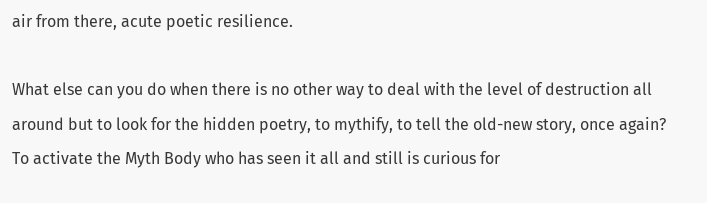air from there, acute poetic resilience.

What else can you do when there is no other way to deal with the level of destruction all around but to look for the hidden poetry, to mythify, to tell the old-new story, once again? To activate the Myth Body who has seen it all and still is curious for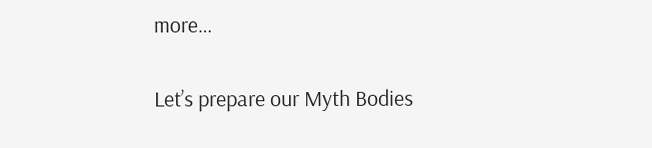more…

Let’s prepare our Myth Bodies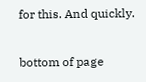for this. And quickly.

bottom of page